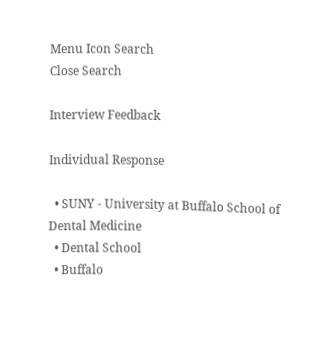Menu Icon Search
Close Search

Interview Feedback

Individual Response

  • SUNY - University at Buffalo School of Dental Medicine
  • Dental School
  • Buffalo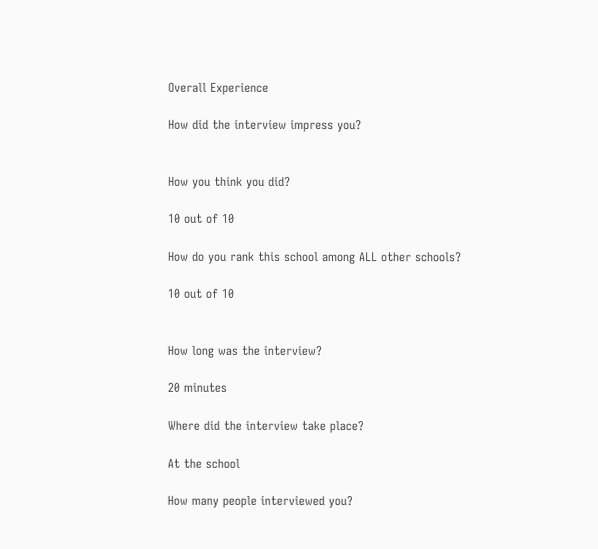Overall Experience

How did the interview impress you?


How you think you did?

10 out of 10

How do you rank this school among ALL other schools?

10 out of 10


How long was the interview?

20 minutes

Where did the interview take place?

At the school

How many people interviewed you?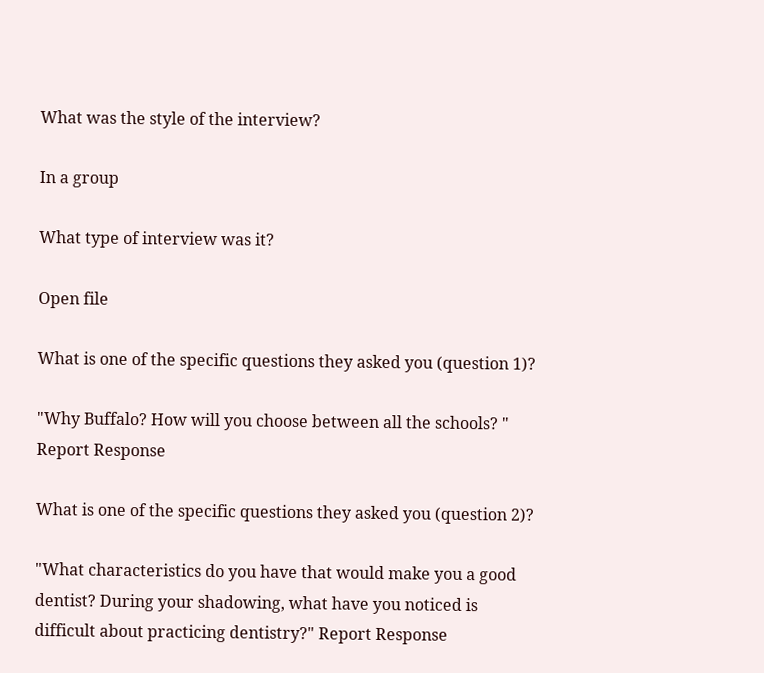What was the style of the interview?

In a group

What type of interview was it?

Open file

What is one of the specific questions they asked you (question 1)?

"Why Buffalo? How will you choose between all the schools? " Report Response

What is one of the specific questions they asked you (question 2)?

"What characteristics do you have that would make you a good dentist? During your shadowing, what have you noticed is difficult about practicing dentistry?" Report Response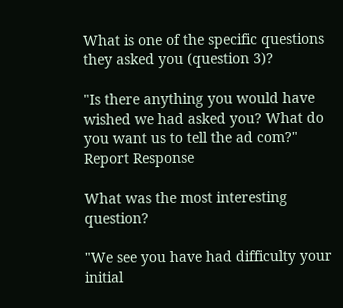What is one of the specific questions they asked you (question 3)?

"Is there anything you would have wished we had asked you? What do you want us to tell the ad com?" Report Response

What was the most interesting question?

"We see you have had difficulty your initial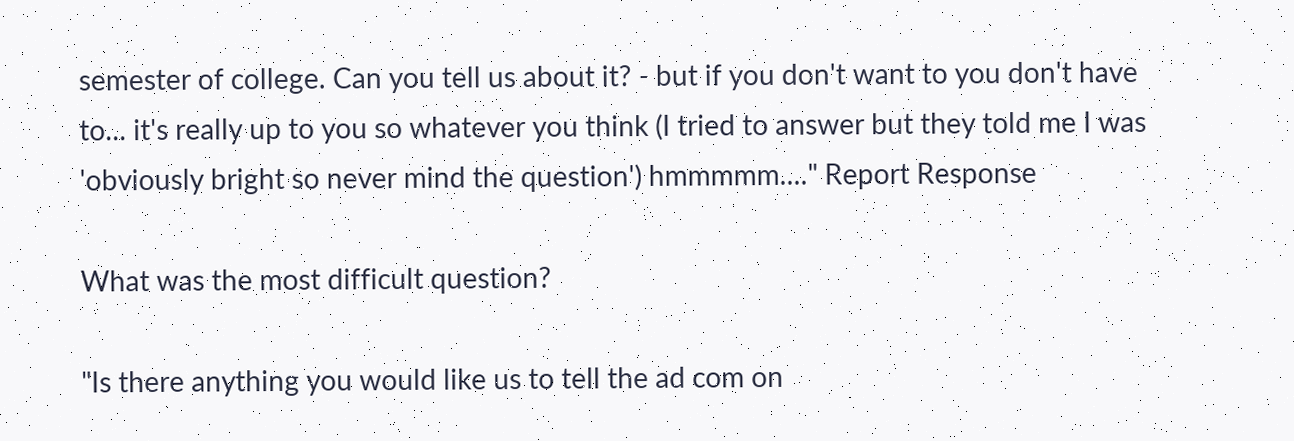semester of college. Can you tell us about it? - but if you don't want to you don't have to... it's really up to you so whatever you think (I tried to answer but they told me I was 'obviously bright so never mind the question') hmmmmm...." Report Response

What was the most difficult question?

"Is there anything you would like us to tell the ad com on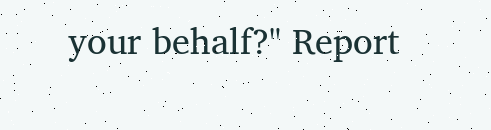your behalf?" Report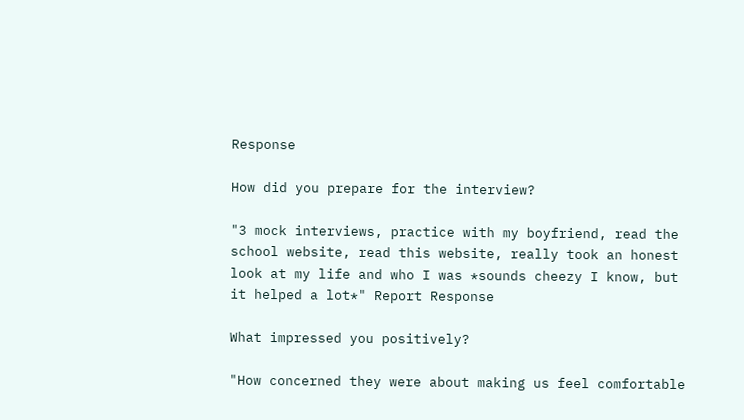Response

How did you prepare for the interview?

"3 mock interviews, practice with my boyfriend, read the school website, read this website, really took an honest look at my life and who I was *sounds cheezy I know, but it helped a lot*" Report Response

What impressed you positively?

"How concerned they were about making us feel comfortable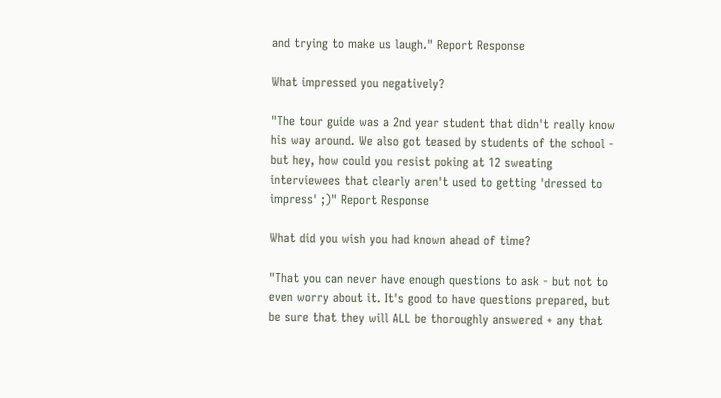and trying to make us laugh." Report Response

What impressed you negatively?

"The tour guide was a 2nd year student that didn't really know his way around. We also got teased by students of the school - but hey, how could you resist poking at 12 sweating interviewees that clearly aren't used to getting 'dressed to impress' ;)" Report Response

What did you wish you had known ahead of time?

"That you can never have enough questions to ask - but not to even worry about it. It's good to have questions prepared, but be sure that they will ALL be thoroughly answered + any that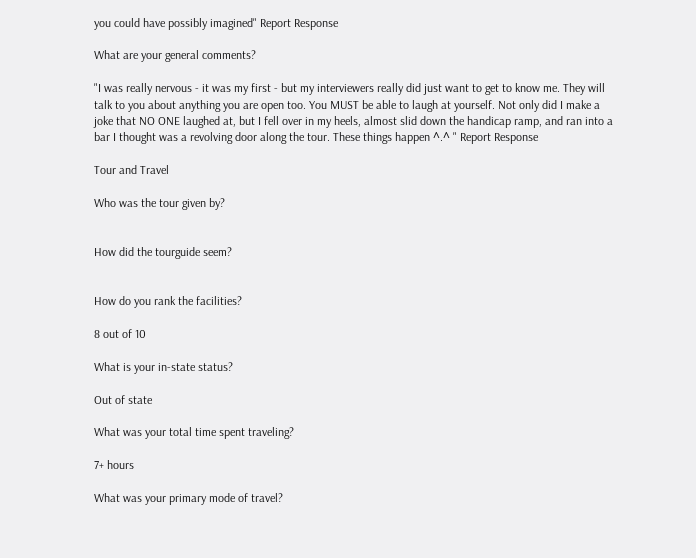you could have possibly imagined" Report Response

What are your general comments?

"I was really nervous - it was my first - but my interviewers really did just want to get to know me. They will talk to you about anything you are open too. You MUST be able to laugh at yourself. Not only did I make a joke that NO ONE laughed at, but I fell over in my heels, almost slid down the handicap ramp, and ran into a bar I thought was a revolving door along the tour. These things happen ^.^ " Report Response

Tour and Travel

Who was the tour given by?


How did the tourguide seem?


How do you rank the facilities?

8 out of 10

What is your in-state status?

Out of state

What was your total time spent traveling?

7+ hours

What was your primary mode of travel?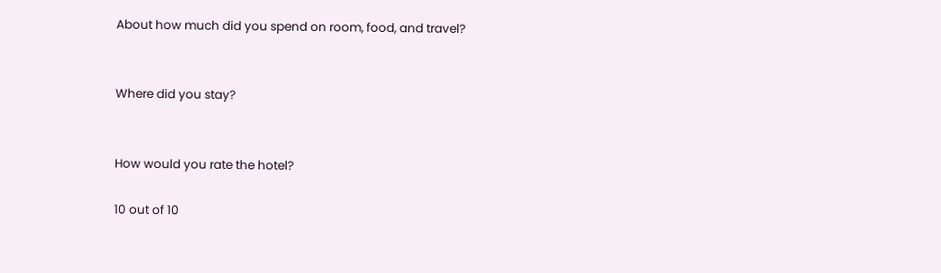About how much did you spend on room, food, and travel?


Where did you stay?


How would you rate the hotel?

10 out of 10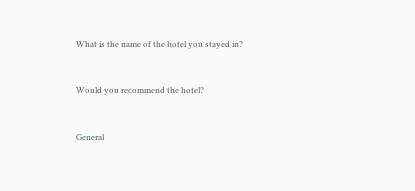What is the name of the hotel you stayed in?


Would you recommend the hotel?


General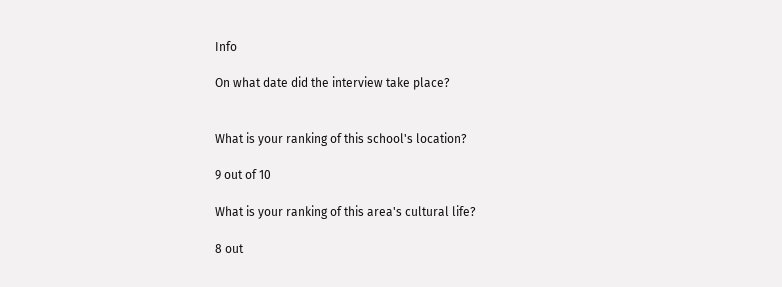Info

On what date did the interview take place?


What is your ranking of this school's location?

9 out of 10

What is your ranking of this area's cultural life?

8 out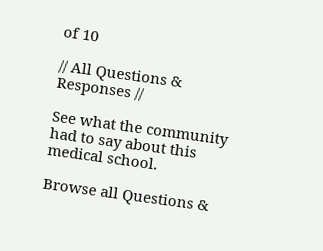of 10

// All Questions & Responses //

See what the community had to say about this medical school.

Browse all Questions &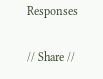Responses

// Share //